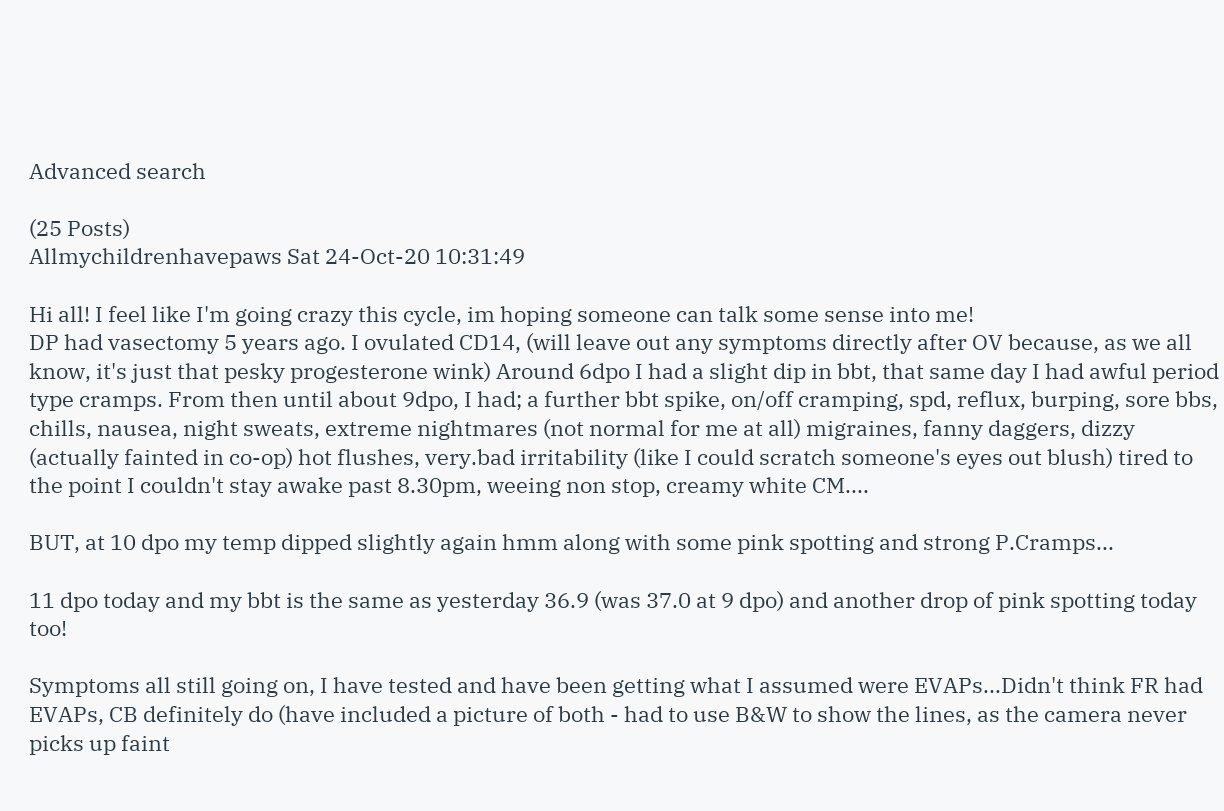Advanced search

(25 Posts)
Allmychildrenhavepaws Sat 24-Oct-20 10:31:49

Hi all! I feel like I'm going crazy this cycle, im hoping someone can talk some sense into me!
DP had vasectomy 5 years ago. I ovulated CD14, (will leave out any symptoms directly after OV because, as we all know, it's just that pesky progesterone wink) Around 6dpo I had a slight dip in bbt, that same day I had awful period type cramps. From then until about 9dpo, I had; a further bbt spike, on/off cramping, spd, reflux, burping, sore bbs, chills, nausea, night sweats, extreme nightmares (not normal for me at all) migraines, fanny daggers, dizzy (actually fainted in co-op) hot flushes, very.bad irritability (like I could scratch someone's eyes out blush) tired to the point I couldn't stay awake past 8.30pm, weeing non stop, creamy white CM....

BUT, at 10 dpo my temp dipped slightly again hmm along with some pink spotting and strong P.Cramps...

11 dpo today and my bbt is the same as yesterday 36.9 (was 37.0 at 9 dpo) and another drop of pink spotting today too!

Symptoms all still going on, I have tested and have been getting what I assumed were EVAPs...Didn't think FR had EVAPs, CB definitely do (have included a picture of both - had to use B&W to show the lines, as the camera never picks up faint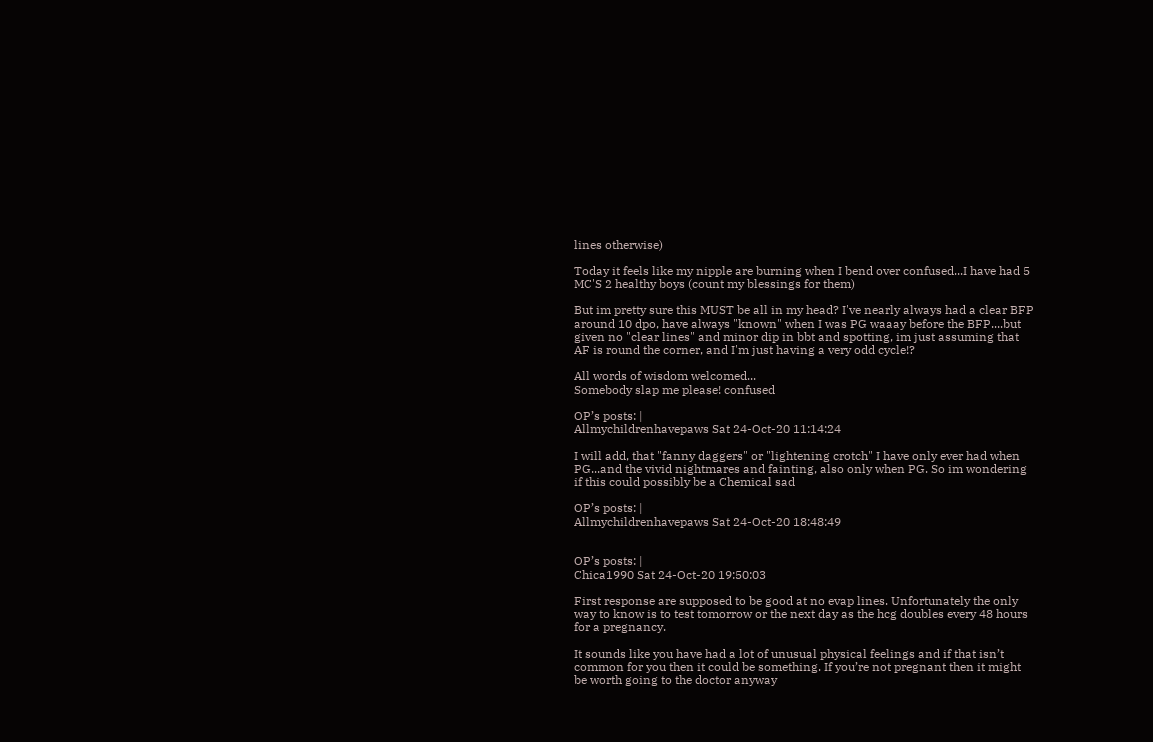lines otherwise)

Today it feels like my nipple are burning when I bend over confused...I have had 5 MC'S 2 healthy boys (count my blessings for them)

But im pretty sure this MUST be all in my head? I've nearly always had a clear BFP around 10 dpo, have always "known" when I was PG waaay before the BFP....but given no "clear lines" and minor dip in bbt and spotting, im just assuming that AF is round the corner, and I'm just having a very odd cycle!?

All words of wisdom welcomed...
Somebody slap me please! confused

OP’s posts: |
Allmychildrenhavepaws Sat 24-Oct-20 11:14:24

I will add, that "fanny daggers" or "lightening crotch" I have only ever had when PG...and the vivid nightmares and fainting, also only when PG. So im wondering if this could possibly be a Chemical sad

OP’s posts: |
Allmychildrenhavepaws Sat 24-Oct-20 18:48:49


OP’s posts: |
Chica1990 Sat 24-Oct-20 19:50:03

First response are supposed to be good at no evap lines. Unfortunately the only way to know is to test tomorrow or the next day as the hcg doubles every 48 hours for a pregnancy.

It sounds like you have had a lot of unusual physical feelings and if that isn’t common for you then it could be something. If you’re not pregnant then it might be worth going to the doctor anyway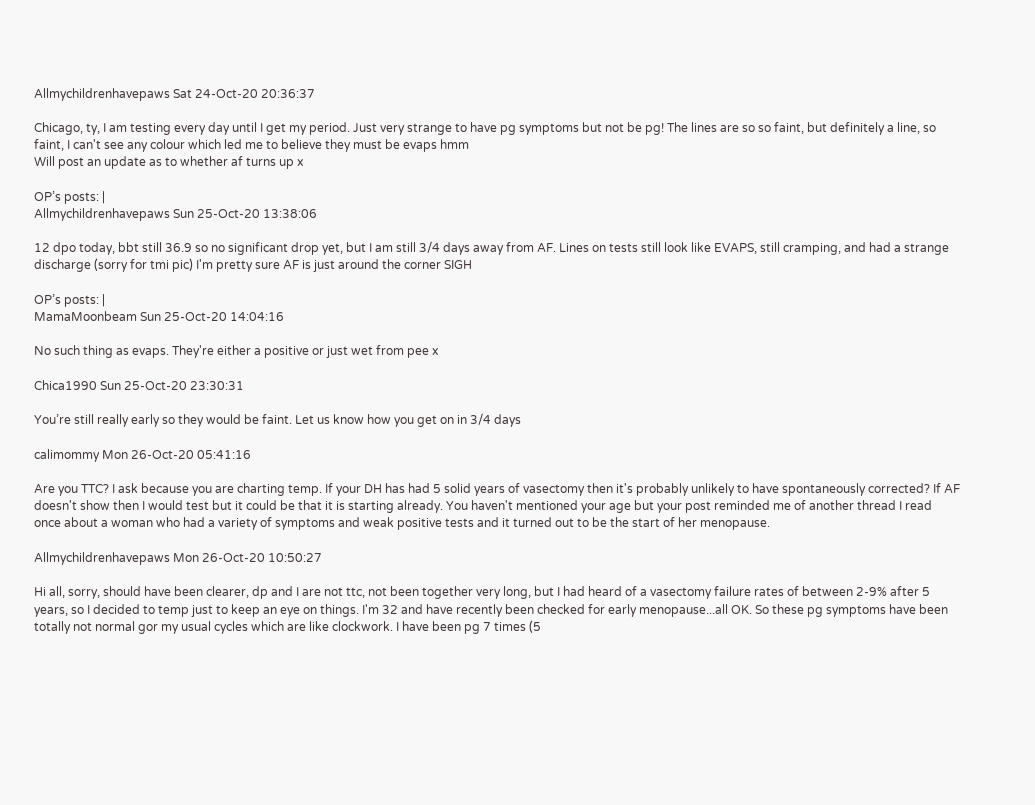Allmychildrenhavepaws Sat 24-Oct-20 20:36:37

Chicago, ty, I am testing every day until I get my period. Just very strange to have pg symptoms but not be pg! The lines are so so faint, but definitely a line, so faint, I can't see any colour which led me to believe they must be evaps hmm
Will post an update as to whether af turns up x

OP’s posts: |
Allmychildrenhavepaws Sun 25-Oct-20 13:38:06

12 dpo today, bbt still 36.9 so no significant drop yet, but I am still 3/4 days away from AF. Lines on tests still look like EVAPS, still cramping, and had a strange discharge (sorry for tmi pic) I'm pretty sure AF is just around the corner SIGH

OP’s posts: |
MamaMoonbeam Sun 25-Oct-20 14:04:16

No such thing as evaps. They're either a positive or just wet from pee x

Chica1990 Sun 25-Oct-20 23:30:31

You’re still really early so they would be faint. Let us know how you get on in 3/4 days

calimommy Mon 26-Oct-20 05:41:16

Are you TTC? I ask because you are charting temp. If your DH has had 5 solid years of vasectomy then it's probably unlikely to have spontaneously corrected? If AF doesn't show then I would test but it could be that it is starting already. You haven't mentioned your age but your post reminded me of another thread I read once about a woman who had a variety of symptoms and weak positive tests and it turned out to be the start of her menopause.

Allmychildrenhavepaws Mon 26-Oct-20 10:50:27

Hi all, sorry, should have been clearer, dp and I are not ttc, not been together very long, but I had heard of a vasectomy failure rates of between 2-9% after 5 years, so I decided to temp just to keep an eye on things. I'm 32 and have recently been checked for early menopause...all OK. So these pg symptoms have been totally not normal gor my usual cycles which are like clockwork. I have been pg 7 times (5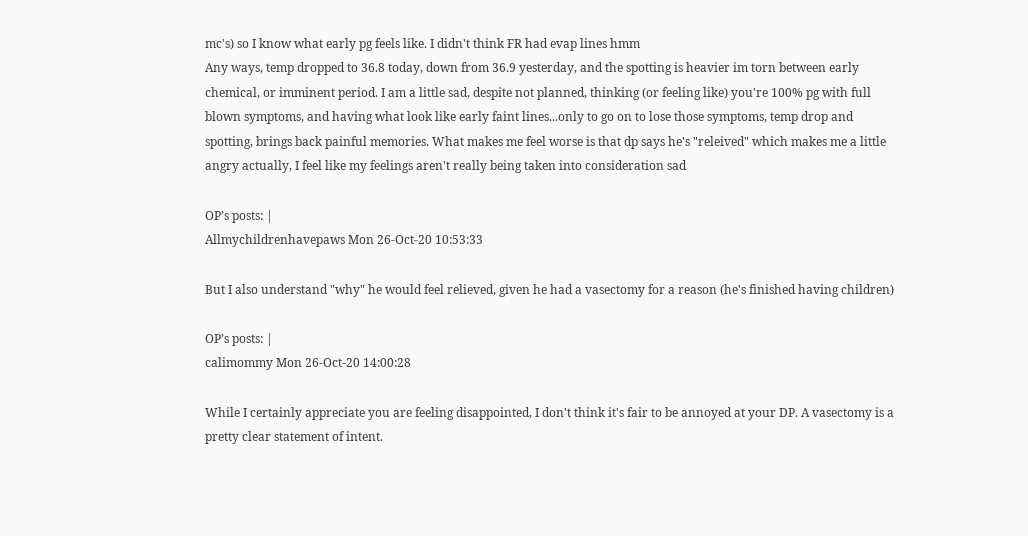mc's) so I know what early pg feels like. I didn't think FR had evap lines hmm
Any ways, temp dropped to 36.8 today, down from 36.9 yesterday, and the spotting is heavier im torn between early chemical, or imminent period. I am a little sad, despite not planned, thinking (or feeling like) you're 100% pg with full blown symptoms, and having what look like early faint lines...only to go on to lose those symptoms, temp drop and spotting, brings back painful memories. What makes me feel worse is that dp says he's "releived" which makes me a little angry actually, I feel like my feelings aren't really being taken into consideration sad

OP’s posts: |
Allmychildrenhavepaws Mon 26-Oct-20 10:53:33

But I also understand "why" he would feel relieved, given he had a vasectomy for a reason (he's finished having children)

OP’s posts: |
calimommy Mon 26-Oct-20 14:00:28

While I certainly appreciate you are feeling disappointed, I don't think it's fair to be annoyed at your DP. A vasectomy is a pretty clear statement of intent.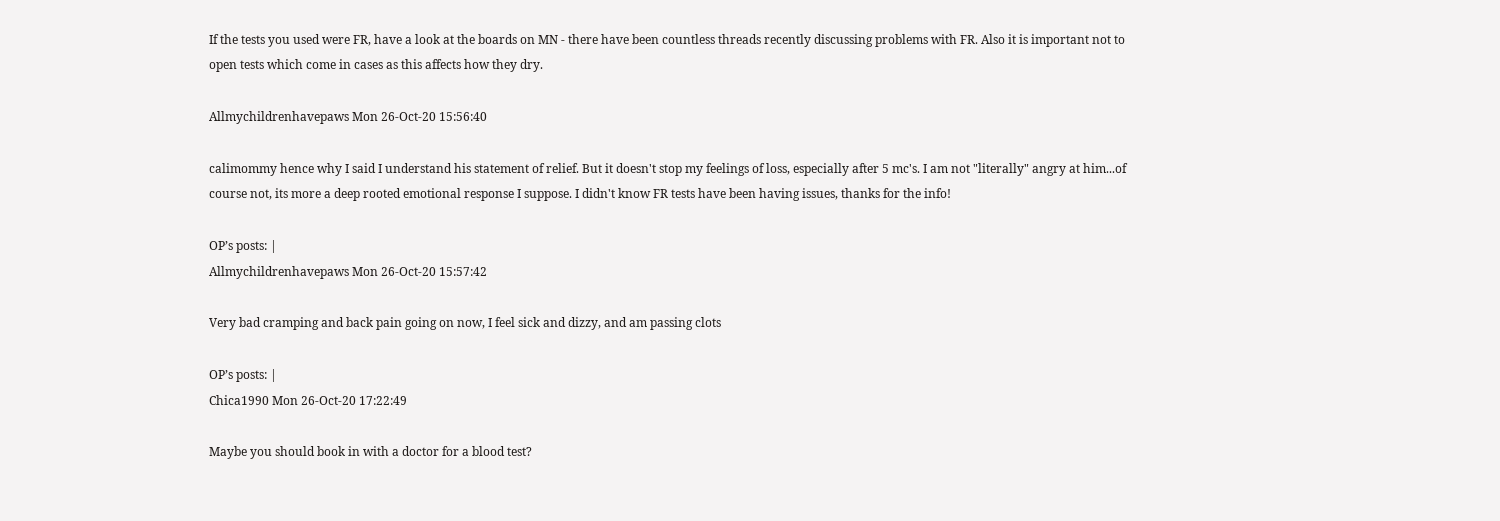If the tests you used were FR, have a look at the boards on MN - there have been countless threads recently discussing problems with FR. Also it is important not to open tests which come in cases as this affects how they dry.

Allmychildrenhavepaws Mon 26-Oct-20 15:56:40

calimommy hence why I said I understand his statement of relief. But it doesn't stop my feelings of loss, especially after 5 mc's. I am not "literally" angry at him...of course not, its more a deep rooted emotional response I suppose. I didn't know FR tests have been having issues, thanks for the info!

OP’s posts: |
Allmychildrenhavepaws Mon 26-Oct-20 15:57:42

Very bad cramping and back pain going on now, I feel sick and dizzy, and am passing clots

OP’s posts: |
Chica1990 Mon 26-Oct-20 17:22:49

Maybe you should book in with a doctor for a blood test?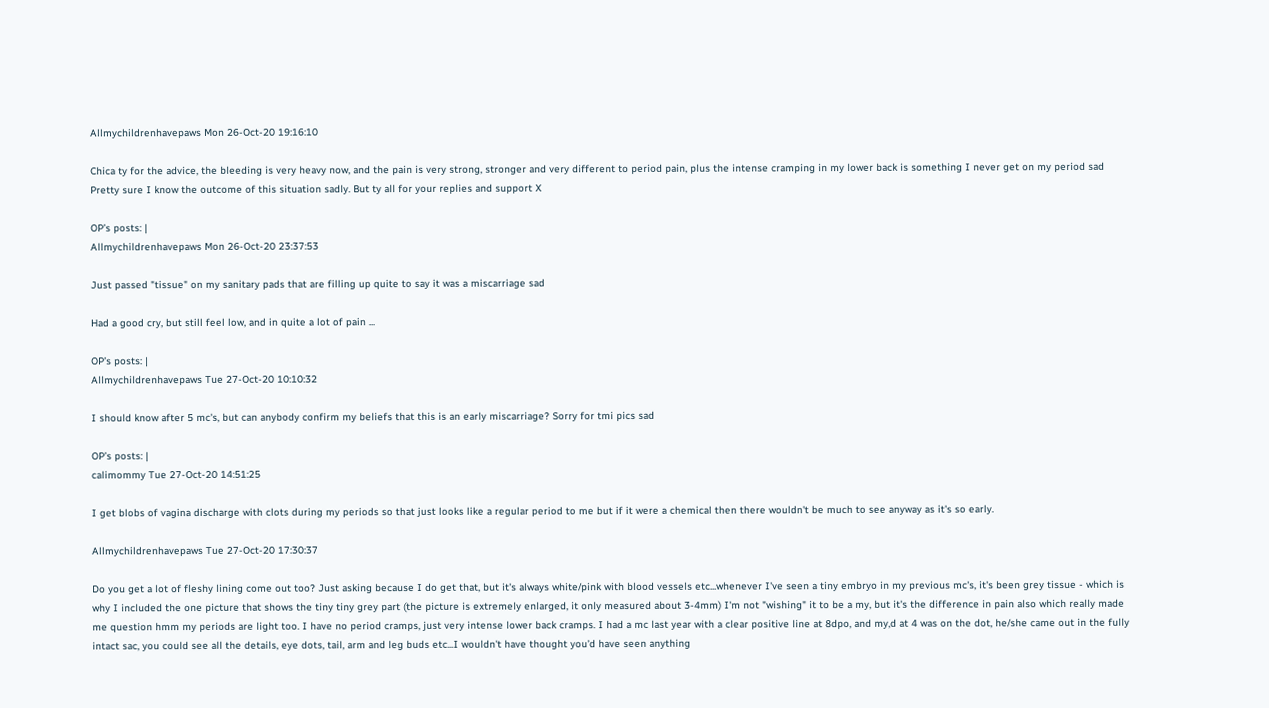Allmychildrenhavepaws Mon 26-Oct-20 19:16:10

Chica ty for the advice, the bleeding is very heavy now, and the pain is very strong, stronger and very different to period pain, plus the intense cramping in my lower back is something I never get on my period sad
Pretty sure I know the outcome of this situation sadly. But ty all for your replies and support X

OP’s posts: |
Allmychildrenhavepaws Mon 26-Oct-20 23:37:53

Just passed "tissue" on my sanitary pads that are filling up quite to say it was a miscarriage sad

Had a good cry, but still feel low, and in quite a lot of pain ...

OP’s posts: |
Allmychildrenhavepaws Tue 27-Oct-20 10:10:32

I should know after 5 mc's, but can anybody confirm my beliefs that this is an early miscarriage? Sorry for tmi pics sad

OP’s posts: |
calimommy Tue 27-Oct-20 14:51:25

I get blobs of vagina discharge with clots during my periods so that just looks like a regular period to me but if it were a chemical then there wouldn't be much to see anyway as it's so early.

Allmychildrenhavepaws Tue 27-Oct-20 17:30:37

Do you get a lot of fleshy lining come out too? Just asking because I do get that, but it's always white/pink with blood vessels etc...whenever I've seen a tiny embryo in my previous mc's, it's been grey tissue - which is why I included the one picture that shows the tiny tiny grey part (the picture is extremely enlarged, it only measured about 3-4mm) I'm not "wishing" it to be a my, but it's the difference in pain also which really made me question hmm my periods are light too. I have no period cramps, just very intense lower back cramps. I had a mc last year with a clear positive line at 8dpo, and my,d at 4 was on the dot, he/she came out in the fully intact sac, you could see all the details, eye dots, tail, arm and leg buds etc...I wouldn't have thought you'd have seen anything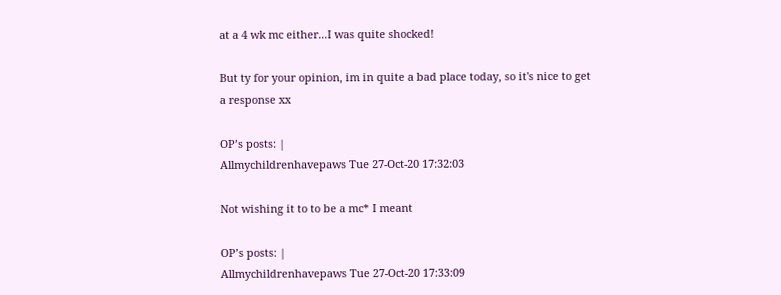at a 4 wk mc either...I was quite shocked!

But ty for your opinion, im in quite a bad place today, so it's nice to get a response xx

OP’s posts: |
Allmychildrenhavepaws Tue 27-Oct-20 17:32:03

Not wishing it to to be a mc* I meant

OP’s posts: |
Allmychildrenhavepaws Tue 27-Oct-20 17:33:09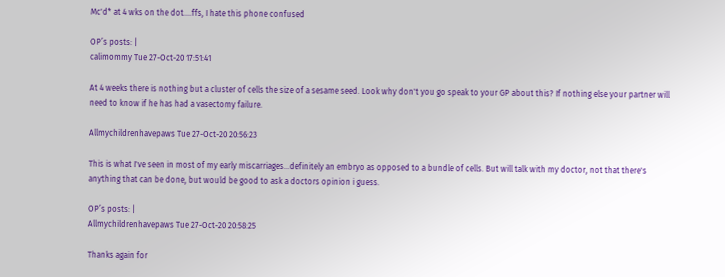Mc'd* at 4 wks on the dot....ffs, I hate this phone confused

OP’s posts: |
calimommy Tue 27-Oct-20 17:51:41

At 4 weeks there is nothing but a cluster of cells the size of a sesame seed. Look why don't you go speak to your GP about this? If nothing else your partner will need to know if he has had a vasectomy failure.

Allmychildrenhavepaws Tue 27-Oct-20 20:56:23

This is what I've seen in most of my early miscarriages...definitely an embryo as opposed to a bundle of cells. But will talk with my doctor, not that there's anything that can be done, but would be good to ask a doctors opinion i guess.

OP’s posts: |
Allmychildrenhavepaws Tue 27-Oct-20 20:58:25

Thanks again for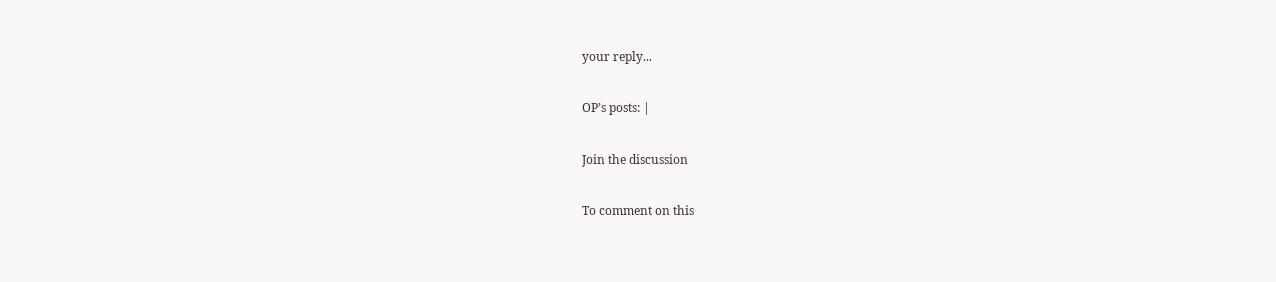your reply...

OP’s posts: |

Join the discussion

To comment on this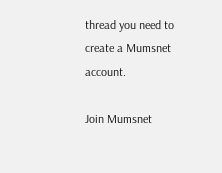thread you need to create a Mumsnet account.

Join Mumsnet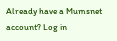Already have a Mumsnet account? Log in